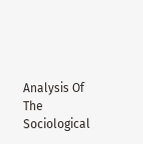Analysis Of The Sociological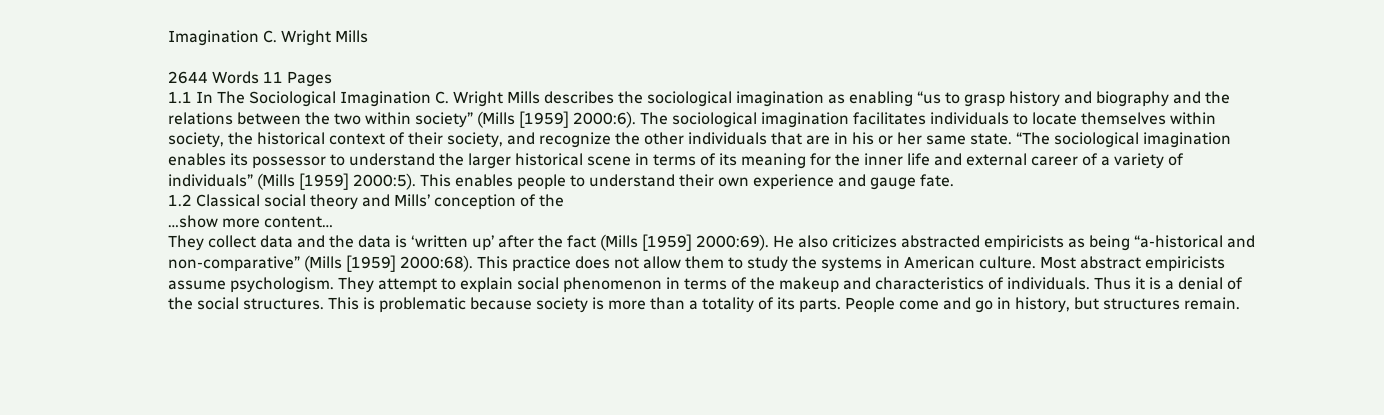Imagination C. Wright Mills

2644 Words 11 Pages
1.1 In The Sociological Imagination C. Wright Mills describes the sociological imagination as enabling “us to grasp history and biography and the relations between the two within society” (Mills [1959] 2000:6). The sociological imagination facilitates individuals to locate themselves within society, the historical context of their society, and recognize the other individuals that are in his or her same state. “The sociological imagination enables its possessor to understand the larger historical scene in terms of its meaning for the inner life and external career of a variety of individuals” (Mills [1959] 2000:5). This enables people to understand their own experience and gauge fate.
1.2 Classical social theory and Mills’ conception of the
…show more content…
They collect data and the data is ‘written up’ after the fact (Mills [1959] 2000:69). He also criticizes abstracted empiricists as being “a-historical and non-comparative” (Mills [1959] 2000:68). This practice does not allow them to study the systems in American culture. Most abstract empiricists assume psychologism. They attempt to explain social phenomenon in terms of the makeup and characteristics of individuals. Thus it is a denial of the social structures. This is problematic because society is more than a totality of its parts. People come and go in history, but structures remain.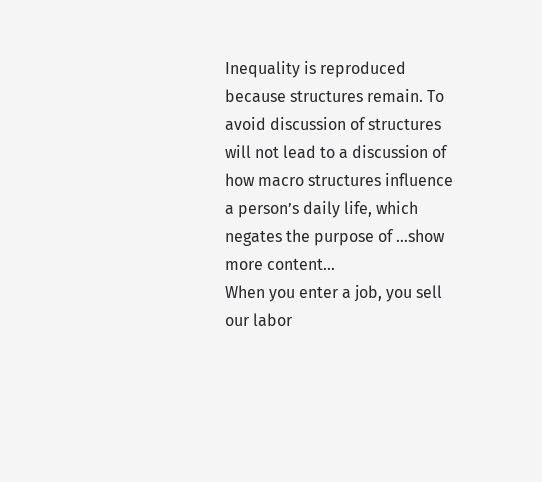Inequality is reproduced because structures remain. To avoid discussion of structures will not lead to a discussion of how macro structures influence a person’s daily life, which negates the purpose of …show more content…
When you enter a job, you sell our labor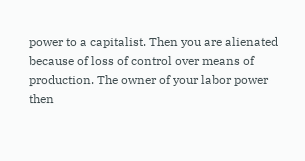power to a capitalist. Then you are alienated because of loss of control over means of production. The owner of your labor power then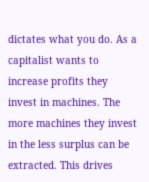dictates what you do. As a capitalist wants to increase profits they invest in machines. The more machines they invest in the less surplus can be extracted. This drives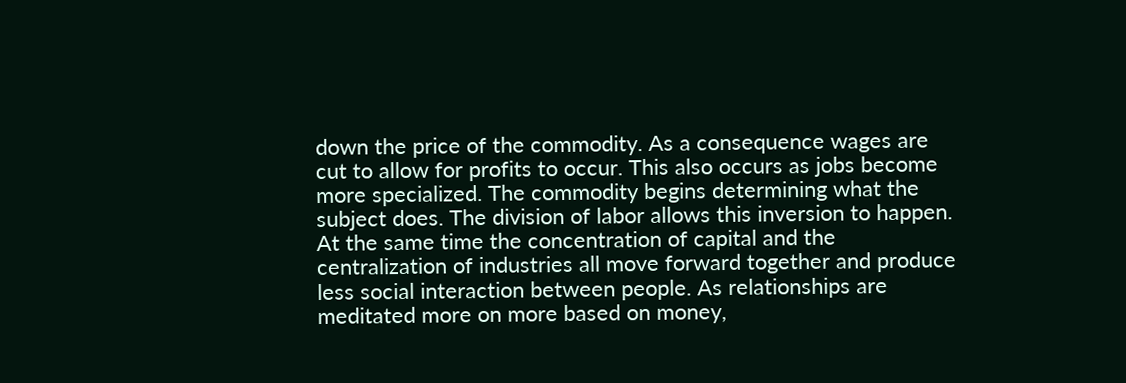down the price of the commodity. As a consequence wages are cut to allow for profits to occur. This also occurs as jobs become more specialized. The commodity begins determining what the subject does. The division of labor allows this inversion to happen. At the same time the concentration of capital and the centralization of industries all move forward together and produce less social interaction between people. As relationships are meditated more on more based on money,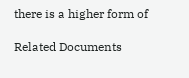there is a higher form of

Related Documents